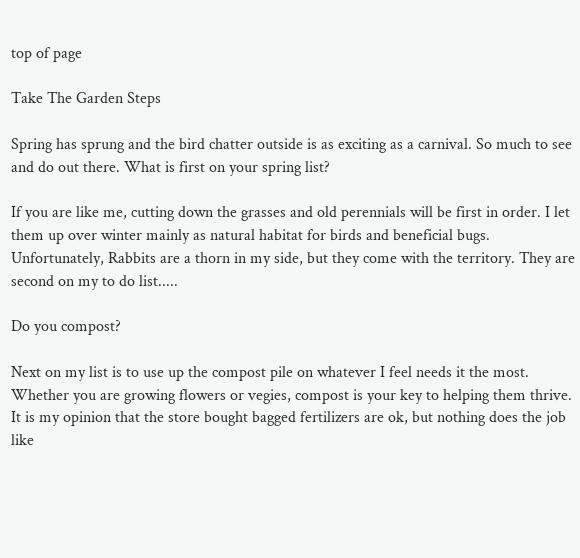top of page

Take The Garden Steps

Spring has sprung and the bird chatter outside is as exciting as a carnival. So much to see and do out there. What is first on your spring list?

If you are like me, cutting down the grasses and old perennials will be first in order. I let them up over winter mainly as natural habitat for birds and beneficial bugs. Unfortunately, Rabbits are a thorn in my side, but they come with the territory. They are second on my to do list.....

Do you compost?

Next on my list is to use up the compost pile on whatever I feel needs it the most. Whether you are growing flowers or vegies, compost is your key to helping them thrive. It is my opinion that the store bought bagged fertilizers are ok, but nothing does the job like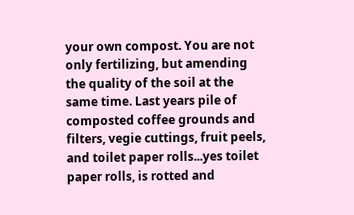your own compost. You are not only fertilizing, but amending the quality of the soil at the same time. Last years pile of composted coffee grounds and filters, vegie cuttings, fruit peels, and toilet paper rolls...yes toilet paper rolls, is rotted and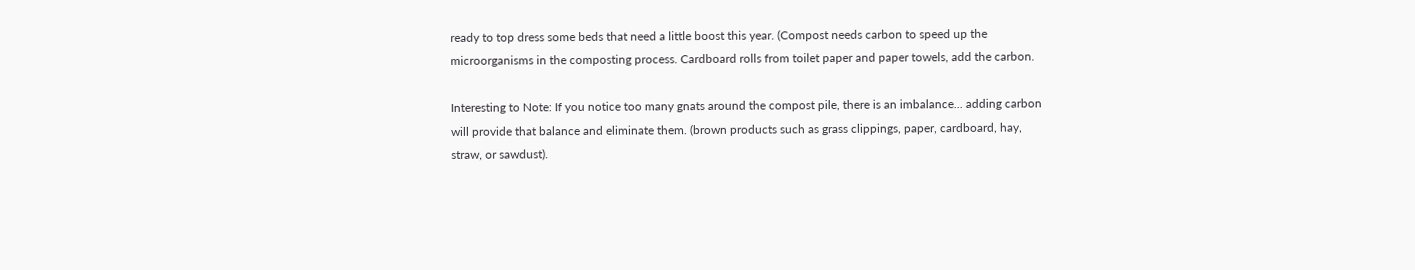ready to top dress some beds that need a little boost this year. (Compost needs carbon to speed up the microorganisms in the composting process. Cardboard rolls from toilet paper and paper towels, add the carbon.

Interesting to Note: If you notice too many gnats around the compost pile, there is an imbalance... adding carbon will provide that balance and eliminate them. (brown products such as grass clippings, paper, cardboard, hay, straw, or sawdust).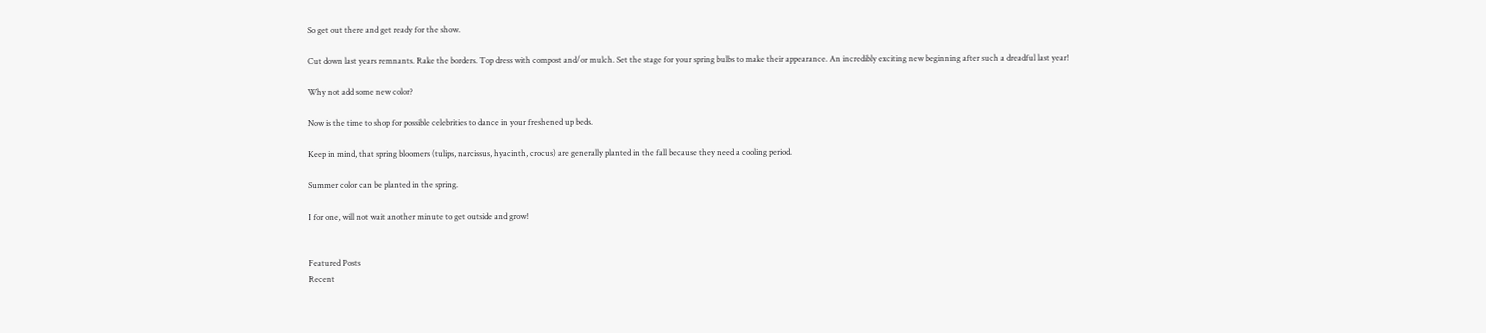So get out there and get ready for the show.

Cut down last years remnants. Rake the borders. Top dress with compost and/or mulch. Set the stage for your spring bulbs to make their appearance. An incredibly exciting new beginning after such a dreadful last year!

Why not add some new color?

Now is the time to shop for possible celebrities to dance in your freshened up beds.

Keep in mind, that spring bloomers (tulips, narcissus, hyacinth, crocus) are generally planted in the fall because they need a cooling period.

Summer color can be planted in the spring.

I for one, will not wait another minute to get outside and grow!


Featured Posts
Recent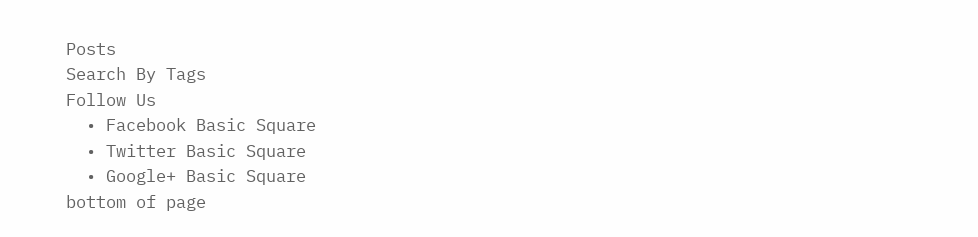Posts
Search By Tags
Follow Us
  • Facebook Basic Square
  • Twitter Basic Square
  • Google+ Basic Square
bottom of page